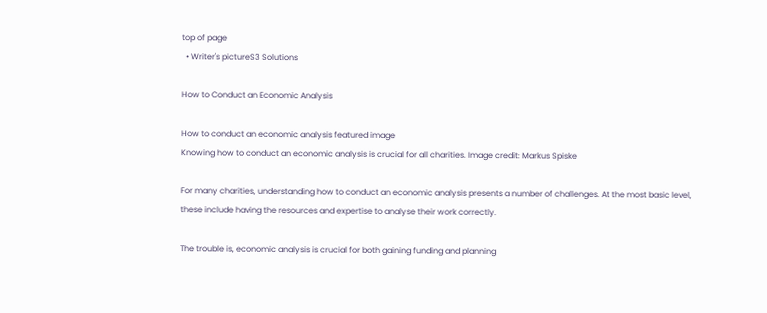top of page
  • Writer's pictureS3 Solutions

How to Conduct an Economic Analysis

How to conduct an economic analysis featured image
Knowing how to conduct an economic analysis is crucial for all charities. Image credit: Markus Spiske

For many charities, understanding how to conduct an economic analysis presents a number of challenges. At the most basic level, these include having the resources and expertise to analyse their work correctly.

The trouble is, economic analysis is crucial for both gaining funding and planning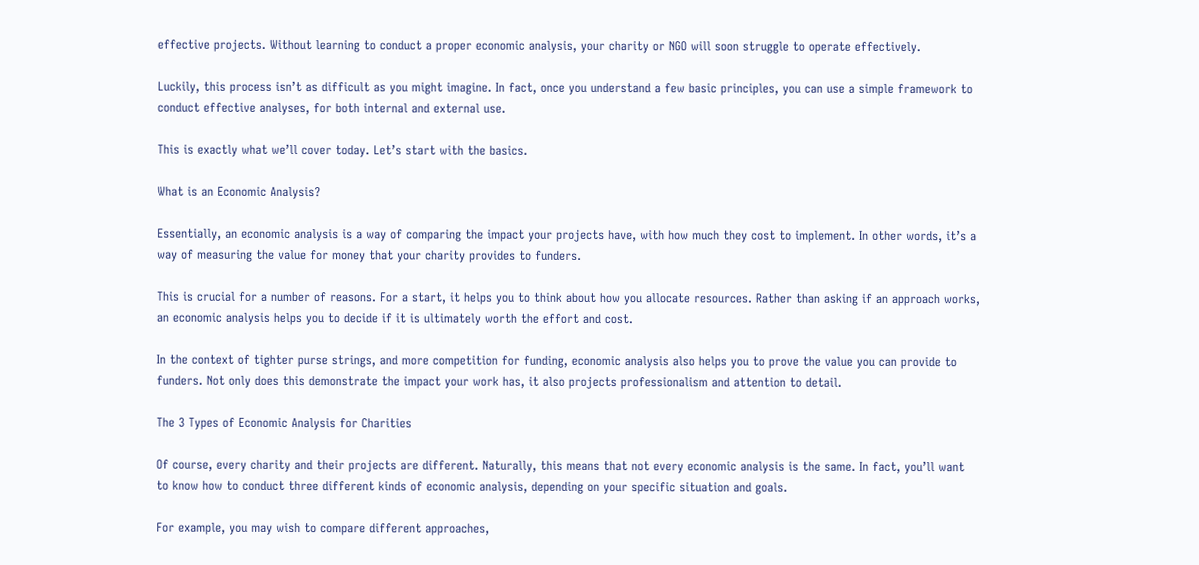effective projects. Without learning to conduct a proper economic analysis, your charity or NGO will soon struggle to operate effectively.

Luckily, this process isn’t as difficult as you might imagine. In fact, once you understand a few basic principles, you can use a simple framework to conduct effective analyses, for both internal and external use.

This is exactly what we’ll cover today. Let’s start with the basics.

What is an Economic Analysis?

Essentially, an economic analysis is a way of comparing the impact your projects have, with how much they cost to implement. In other words, it’s a way of measuring the value for money that your charity provides to funders.

This is crucial for a number of reasons. For a start, it helps you to think about how you allocate resources. Rather than asking if an approach works, an economic analysis helps you to decide if it is ultimately worth the effort and cost.

In the context of tighter purse strings, and more competition for funding, economic analysis also helps you to prove the value you can provide to funders. Not only does this demonstrate the impact your work has, it also projects professionalism and attention to detail.

The 3 Types of Economic Analysis for Charities

Of course, every charity and their projects are different. Naturally, this means that not every economic analysis is the same. In fact, you’ll want to know how to conduct three different kinds of economic analysis, depending on your specific situation and goals.

For example, you may wish to compare different approaches,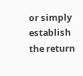or simply establish the return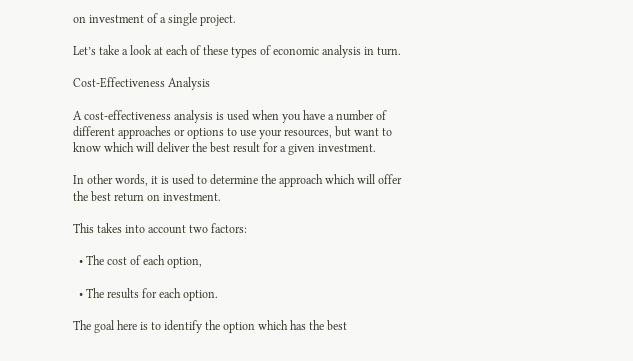on investment of a single project.

Let’s take a look at each of these types of economic analysis in turn.

Cost-Effectiveness Analysis

A cost-effectiveness analysis is used when you have a number of different approaches or options to use your resources, but want to know which will deliver the best result for a given investment.

In other words, it is used to determine the approach which will offer the best return on investment.

This takes into account two factors:

  • The cost of each option,

  • The results for each option.

The goal here is to identify the option which has the best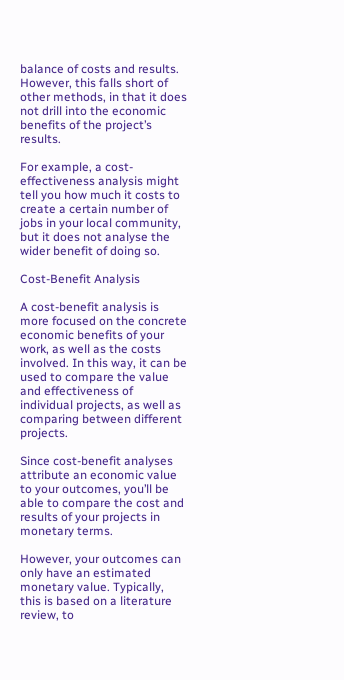balance of costs and results. However, this falls short of other methods, in that it does not drill into the economic benefits of the project’s results.

For example, a cost-effectiveness analysis might tell you how much it costs to create a certain number of jobs in your local community, but it does not analyse the wider benefit of doing so.

Cost-Benefit Analysis

A cost-benefit analysis is more focused on the concrete economic benefits of your work, as well as the costs involved. In this way, it can be used to compare the value and effectiveness of individual projects, as well as comparing between different projects.

Since cost-benefit analyses attribute an economic value to your outcomes, you’ll be able to compare the cost and results of your projects in monetary terms.

However, your outcomes can only have an estimated monetary value. Typically, this is based on a literature review, to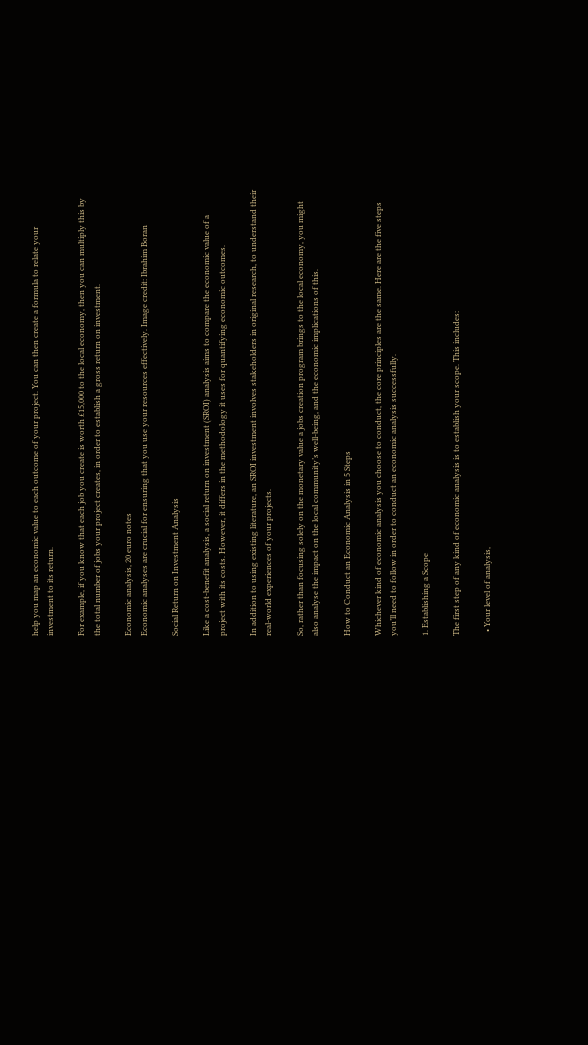help you map an economic value to each outcome of your project. You can then create a formula to relate your investment to its return.

For example, if you know that each job you create is worth £15,000 to the local economy, then you can multiply this by the total number of jobs your project creates, in order to establish a gross return on investment.

Economic analysis, 20 euro notes
Economic analyses are crucial for ensuring that you use your resources effectively. Image credit: Ibrahim Boran

Social Return on Investment Analysis

Like a cost-benefit analysis, a social return on investment (SROI) analysis aims to compare the economic value of a project with its costs. However, it differs in the methodology it uses for quantifying economic outcomes.

In addition to using existing literature, an SROI investment involves stakeholders in original research, to understand their real-world experiences of your projects.

So, rather than focusing solely on the monetary value a jobs creation program brings to the local economy, you might also analyse the impact on the local community’s well-being, and the economic implications of this.

How to Conduct an Economic Analysis in 5 Steps

Whichever kind of economic analysis you choose to conduct, the core principles are the same. Here are the five steps you’ll need to follow in order to conduct an economic analysis successfully.

1. Establishing a Scope

The first step of any kind of economic analysis is to establish your scope. This includes:

  • Your level of analysis,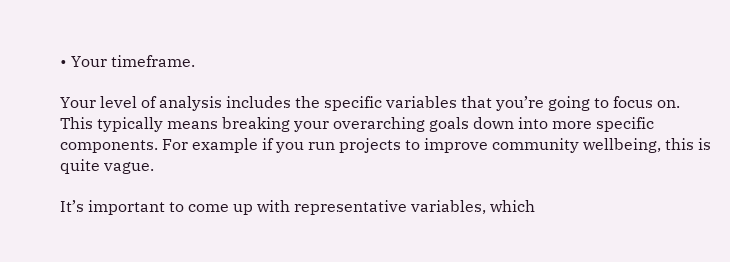• Your timeframe.

Your level of analysis includes the specific variables that you’re going to focus on. This typically means breaking your overarching goals down into more specific components. For example if you run projects to improve community wellbeing, this is quite vague.

It’s important to come up with representative variables, which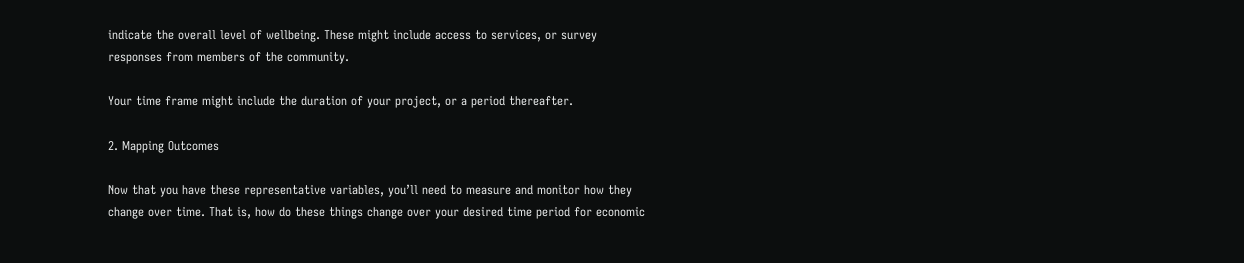indicate the overall level of wellbeing. These might include access to services, or survey responses from members of the community.

Your time frame might include the duration of your project, or a period thereafter.

2. Mapping Outcomes

Now that you have these representative variables, you’ll need to measure and monitor how they change over time. That is, how do these things change over your desired time period for economic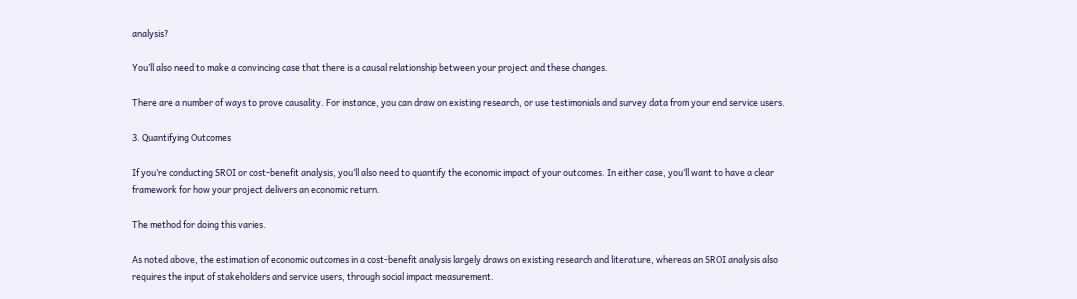analysis?

You’ll also need to make a convincing case that there is a causal relationship between your project and these changes.

There are a number of ways to prove causality. For instance, you can draw on existing research, or use testimonials and survey data from your end service users.

3. Quantifying Outcomes

If you’re conducting SROI or cost-benefit analysis, you’ll also need to quantify the economic impact of your outcomes. In either case, you’ll want to have a clear framework for how your project delivers an economic return.

The method for doing this varies.

As noted above, the estimation of economic outcomes in a cost-benefit analysis largely draws on existing research and literature, whereas an SROI analysis also requires the input of stakeholders and service users, through social impact measurement.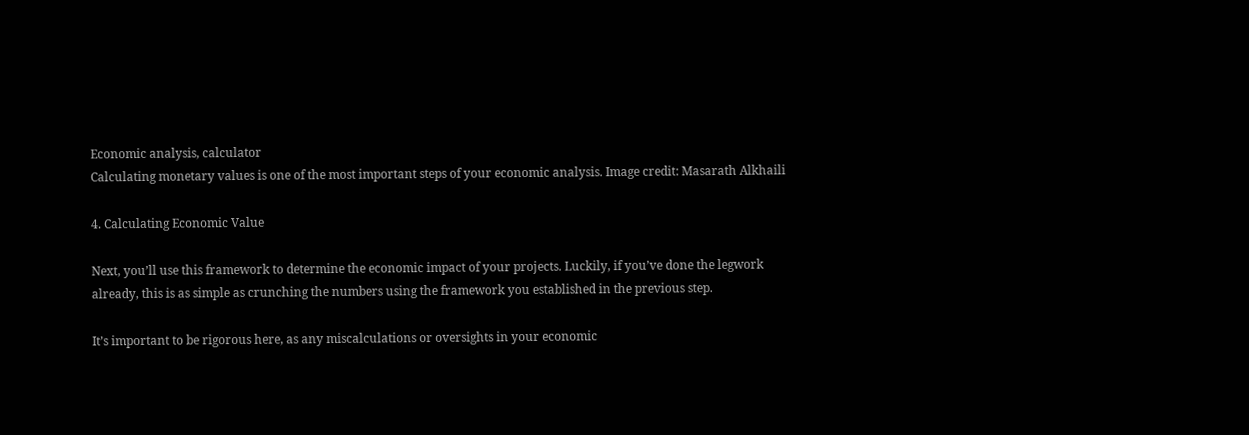Economic analysis, calculator
Calculating monetary values is one of the most important steps of your economic analysis. Image credit: Masarath Alkhaili

4. Calculating Economic Value

Next, you’ll use this framework to determine the economic impact of your projects. Luckily, if you’ve done the legwork already, this is as simple as crunching the numbers using the framework you established in the previous step.

It’s important to be rigorous here, as any miscalculations or oversights in your economic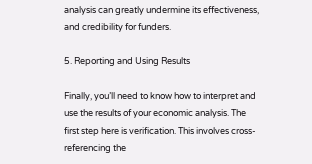analysis can greatly undermine its effectiveness, and credibility for funders.

5. Reporting and Using Results

Finally, you’ll need to know how to interpret and use the results of your economic analysis. The first step here is verification. This involves cross-referencing the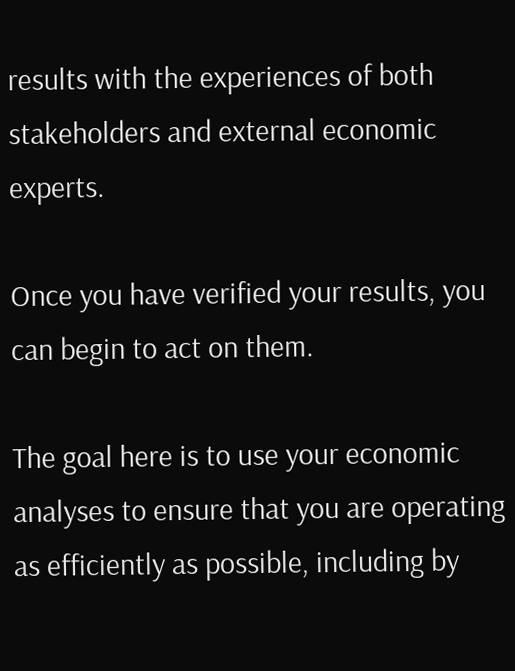results with the experiences of both stakeholders and external economic experts.

Once you have verified your results, you can begin to act on them.

The goal here is to use your economic analyses to ensure that you are operating as efficiently as possible, including by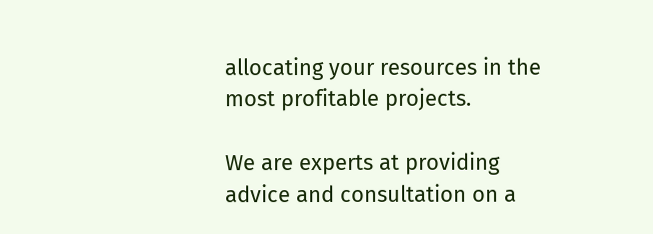allocating your resources in the most profitable projects.

We are experts at providing advice and consultation on a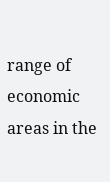range of economic areas in the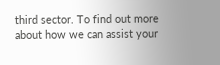third sector. To find out more about how we can assist your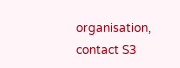organisation, contact S3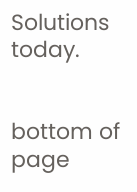Solutions today.


bottom of page